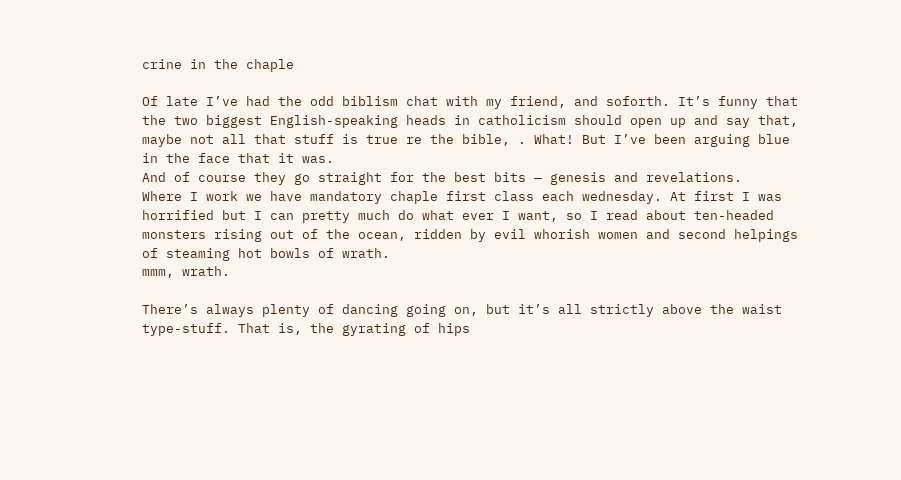crine in the chaple

Of late I’ve had the odd biblism chat with my friend, and soforth. It’s funny that the two biggest English-speaking heads in catholicism should open up and say that, maybe not all that stuff is true re the bible, . What! But I’ve been arguing blue in the face that it was.
And of course they go straight for the best bits — genesis and revelations.
Where I work we have mandatory chaple first class each wednesday. At first I was horrified but I can pretty much do what ever I want, so I read about ten-headed monsters rising out of the ocean, ridden by evil whorish women and second helpings of steaming hot bowls of wrath.
mmm, wrath.

There’s always plenty of dancing going on, but it’s all strictly above the waist type-stuff. That is, the gyrating of hips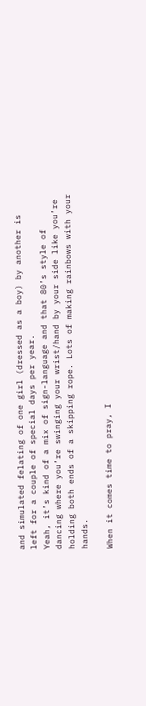and simulated felating of one girl (dressed as a boy) by another is left for a couple of special days per year.
Yeah, it’s kind of a mix of sign-language and that 80’s style of dancing where you’re swinging your wrist/hand by your side like you’re holding both ends of a skipping rope. Lots of making rainbows with your hands.

When it comes time to pray, I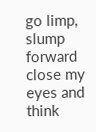go limp, slump forward close my eyes and think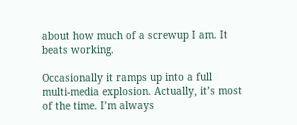about how much of a screwup I am. It beats working.

Occasionally it ramps up into a full multi-media explosion. Actually, it’s most of the time. I’m always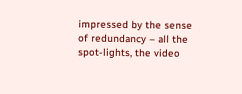impressed by the sense of redundancy – all the spot-lights, the video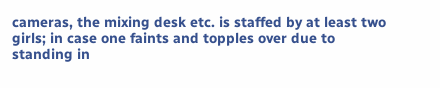cameras, the mixing desk etc. is staffed by at least two girls; in case one faints and topples over due to standing in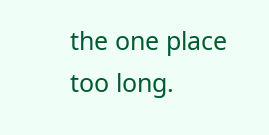the one place too long.